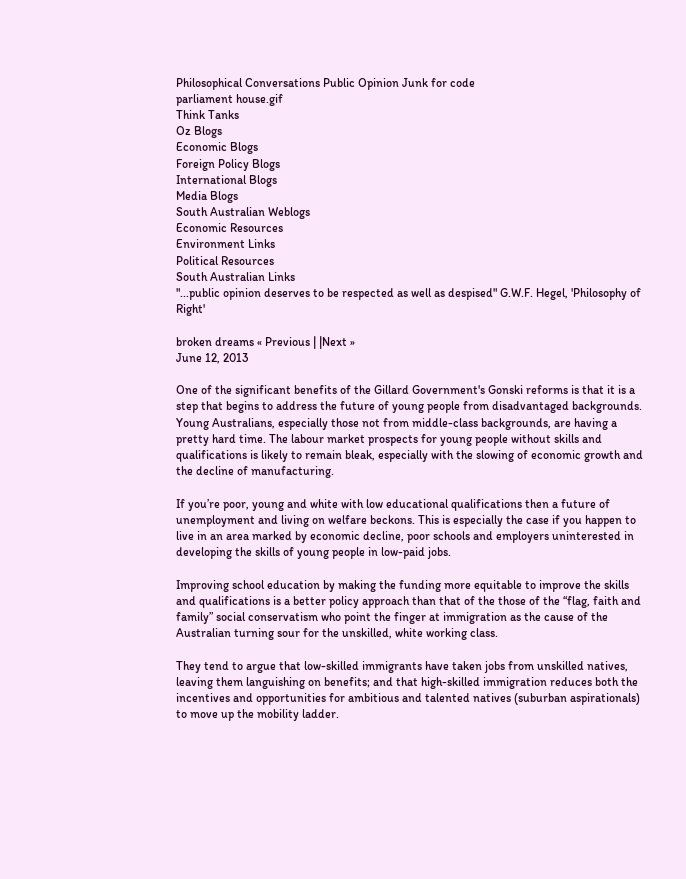Philosophical Conversations Public Opinion Junk for code
parliament house.gif
Think Tanks
Oz Blogs
Economic Blogs
Foreign Policy Blogs
International Blogs
Media Blogs
South Australian Weblogs
Economic Resources
Environment Links
Political Resources
South Australian Links
"...public opinion deserves to be respected as well as despised" G.W.F. Hegel, 'Philosophy of Right'

broken dreams « Previous | |Next »
June 12, 2013

One of the significant benefits of the Gillard Government's Gonski reforms is that it is a step that begins to address the future of young people from disadvantaged backgrounds. Young Australians, especially those not from middle-class backgrounds, are having a pretty hard time. The labour market prospects for young people without skills and qualifications is likely to remain bleak, especially with the slowing of economic growth and the decline of manufacturing.

If you’re poor, young and white with low educational qualifications then a future of unemployment and living on welfare beckons. This is especially the case if you happen to live in an area marked by economic decline, poor schools and employers uninterested in developing the skills of young people in low-paid jobs.

Improving school education by making the funding more equitable to improve the skills and qualifications is a better policy approach than that of the those of the “flag, faith and family” social conservatism who point the finger at immigration as the cause of the Australian turning sour for the unskilled, white working class.

They tend to argue that low-skilled immigrants have taken jobs from unskilled natives, leaving them languishing on benefits; and that high-skilled immigration reduces both the incentives and opportunities for ambitious and talented natives (suburban aspirationals) to move up the mobility ladder.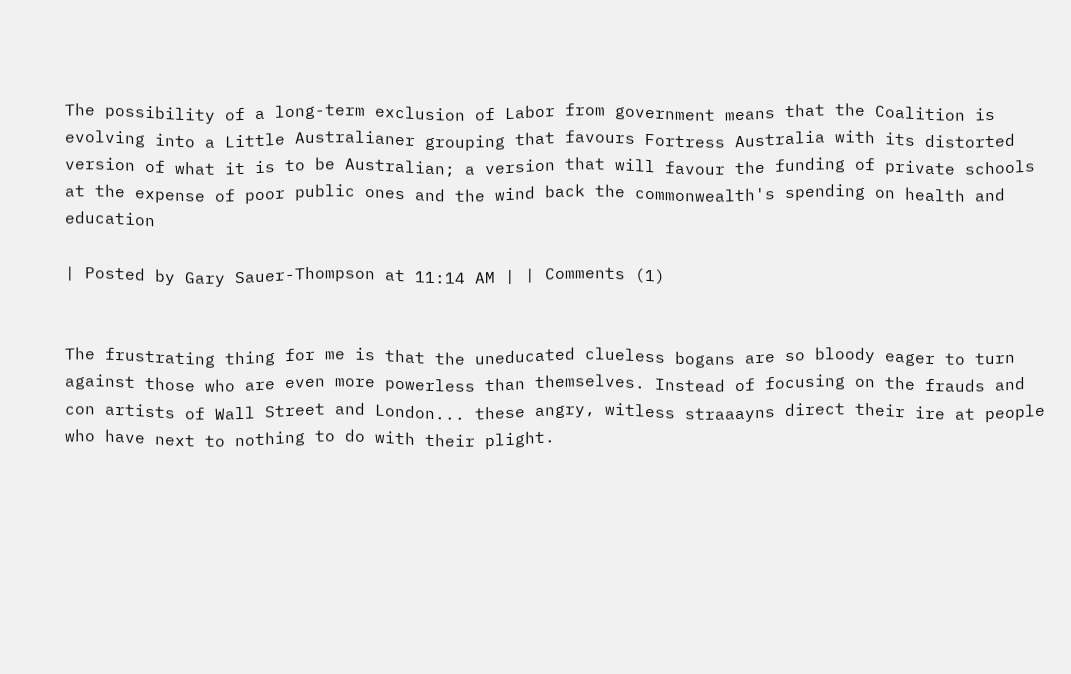The possibility of a long-term exclusion of Labor from government means that the Coalition is evolving into a Little Australianer grouping that favours Fortress Australia with its distorted version of what it is to be Australian; a version that will favour the funding of private schools at the expense of poor public ones and the wind back the commonwealth's spending on health and education

| Posted by Gary Sauer-Thompson at 11:14 AM | | Comments (1)


The frustrating thing for me is that the uneducated clueless bogans are so bloody eager to turn against those who are even more powerless than themselves. Instead of focusing on the frauds and con artists of Wall Street and London... these angry, witless straaayns direct their ire at people who have next to nothing to do with their plight.